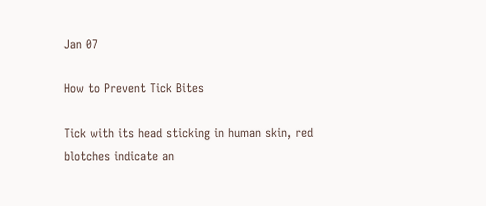Jan 07

How to Prevent Tick Bites

Tick with its head sticking in human skin, red blotches indicate an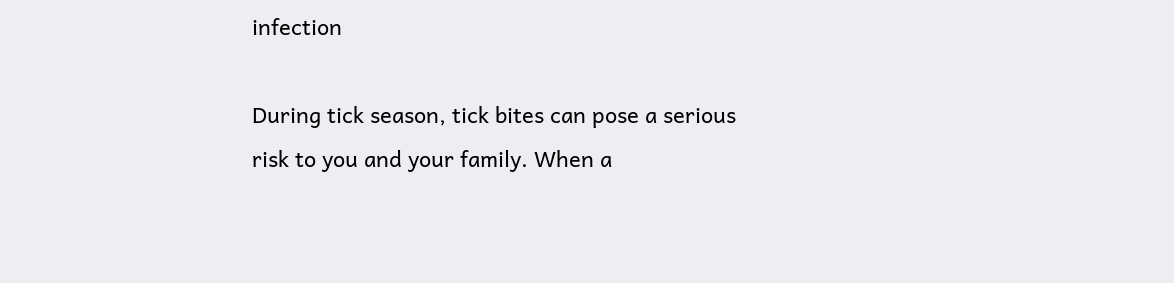infection

During tick season, tick bites can pose a serious risk to you and your family. When a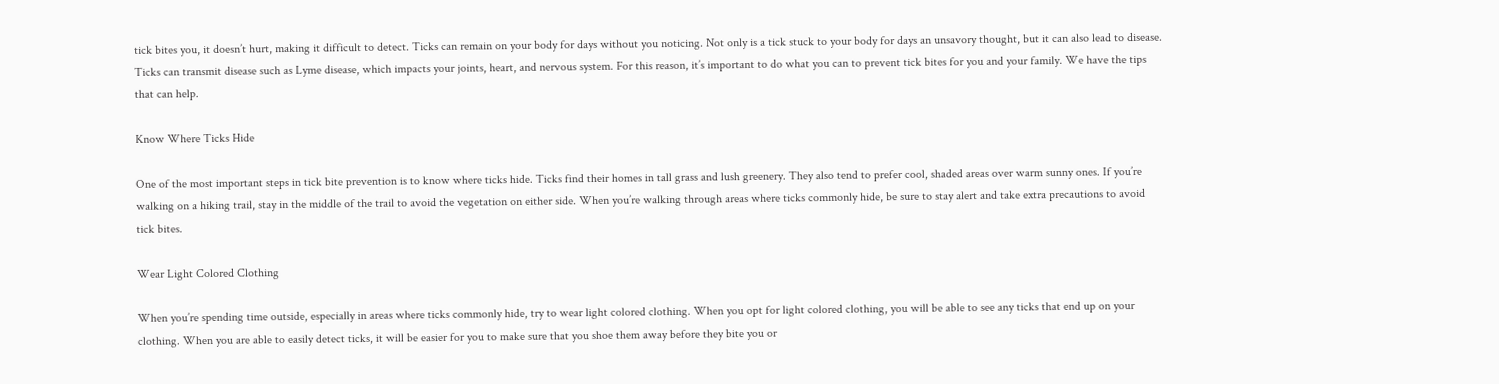tick bites you, it doesn’t hurt, making it difficult to detect. Ticks can remain on your body for days without you noticing. Not only is a tick stuck to your body for days an unsavory thought, but it can also lead to disease. Ticks can transmit disease such as Lyme disease, which impacts your joints, heart, and nervous system. For this reason, it’s important to do what you can to prevent tick bites for you and your family. We have the tips that can help.

Know Where Ticks Hide

One of the most important steps in tick bite prevention is to know where ticks hide. Ticks find their homes in tall grass and lush greenery. They also tend to prefer cool, shaded areas over warm sunny ones. If you’re walking on a hiking trail, stay in the middle of the trail to avoid the vegetation on either side. When you’re walking through areas where ticks commonly hide, be sure to stay alert and take extra precautions to avoid tick bites.

Wear Light Colored Clothing

When you’re spending time outside, especially in areas where ticks commonly hide, try to wear light colored clothing. When you opt for light colored clothing, you will be able to see any ticks that end up on your clothing. When you are able to easily detect ticks, it will be easier for you to make sure that you shoe them away before they bite you or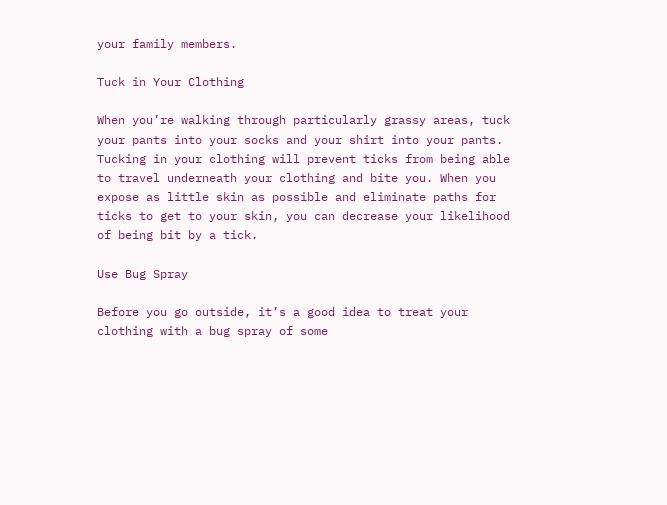your family members.

Tuck in Your Clothing

When you’re walking through particularly grassy areas, tuck your pants into your socks and your shirt into your pants. Tucking in your clothing will prevent ticks from being able to travel underneath your clothing and bite you. When you expose as little skin as possible and eliminate paths for ticks to get to your skin, you can decrease your likelihood of being bit by a tick.

Use Bug Spray

Before you go outside, it’s a good idea to treat your clothing with a bug spray of some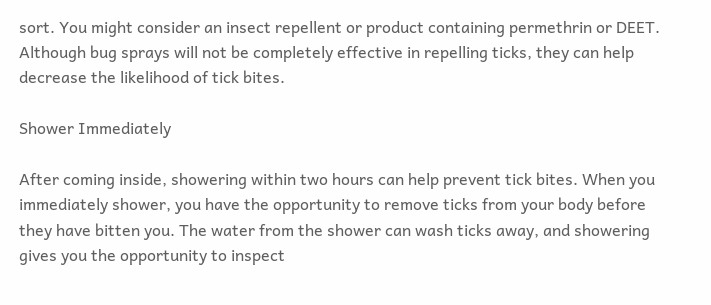sort. You might consider an insect repellent or product containing permethrin or DEET. Although bug sprays will not be completely effective in repelling ticks, they can help decrease the likelihood of tick bites.

Shower Immediately

After coming inside, showering within two hours can help prevent tick bites. When you immediately shower, you have the opportunity to remove ticks from your body before they have bitten you. The water from the shower can wash ticks away, and showering gives you the opportunity to inspect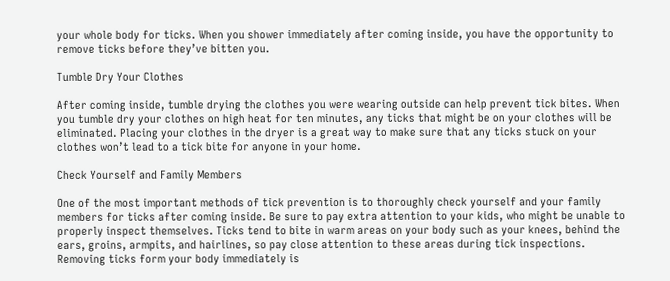your whole body for ticks. When you shower immediately after coming inside, you have the opportunity to remove ticks before they’ve bitten you.

Tumble Dry Your Clothes

After coming inside, tumble drying the clothes you were wearing outside can help prevent tick bites. When you tumble dry your clothes on high heat for ten minutes, any ticks that might be on your clothes will be eliminated. Placing your clothes in the dryer is a great way to make sure that any ticks stuck on your clothes won’t lead to a tick bite for anyone in your home.

Check Yourself and Family Members

One of the most important methods of tick prevention is to thoroughly check yourself and your family members for ticks after coming inside. Be sure to pay extra attention to your kids, who might be unable to properly inspect themselves. Ticks tend to bite in warm areas on your body such as your knees, behind the ears, groins, armpits, and hairlines, so pay close attention to these areas during tick inspections. Removing ticks form your body immediately is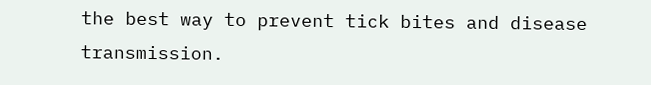the best way to prevent tick bites and disease transmission.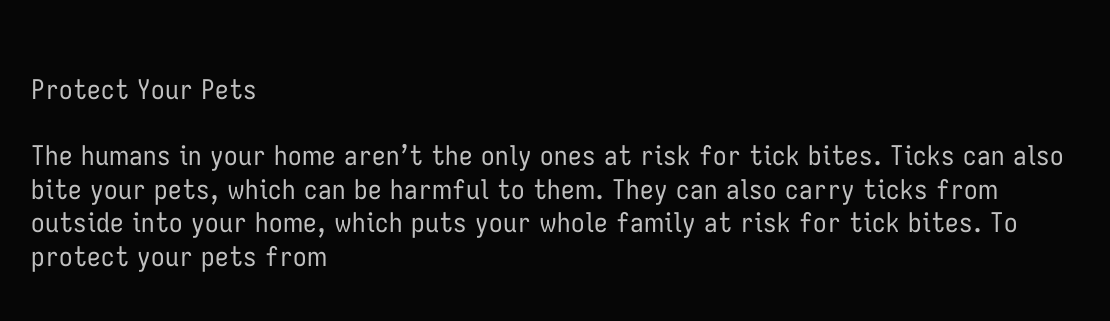Protect Your Pets

The humans in your home aren’t the only ones at risk for tick bites. Ticks can also bite your pets, which can be harmful to them. They can also carry ticks from outside into your home, which puts your whole family at risk for tick bites. To protect your pets from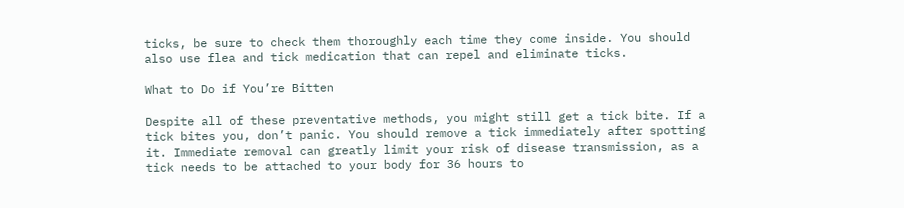ticks, be sure to check them thoroughly each time they come inside. You should also use flea and tick medication that can repel and eliminate ticks.

What to Do if You’re Bitten

Despite all of these preventative methods, you might still get a tick bite. If a tick bites you, don’t panic. You should remove a tick immediately after spotting it. Immediate removal can greatly limit your risk of disease transmission, as a tick needs to be attached to your body for 36 hours to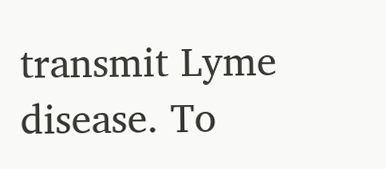transmit Lyme disease. To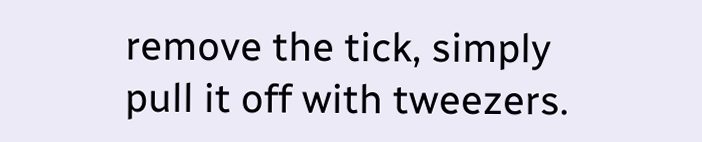remove the tick, simply pull it off with tweezers.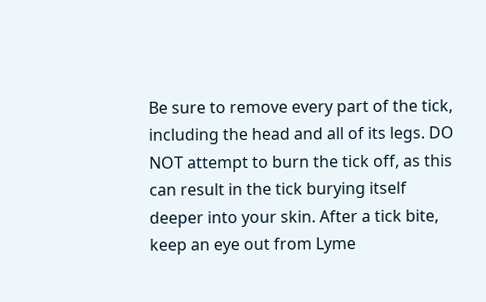Be sure to remove every part of the tick, including the head and all of its legs. DO NOT attempt to burn the tick off, as this can result in the tick burying itself deeper into your skin. After a tick bite, keep an eye out from Lyme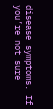disease symptoms. If you’re not sure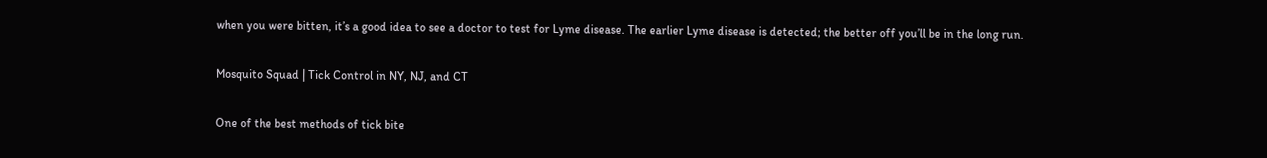when you were bitten, it’s a good idea to see a doctor to test for Lyme disease. The earlier Lyme disease is detected; the better off you’ll be in the long run.

Mosquito Squad | Tick Control in NY, NJ, and CT

One of the best methods of tick bite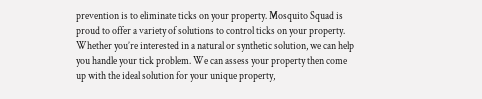prevention is to eliminate ticks on your property. Mosquito Squad is proud to offer a variety of solutions to control ticks on your property. Whether you’re interested in a natural or synthetic solution, we can help you handle your tick problem. We can assess your property then come up with the ideal solution for your unique property,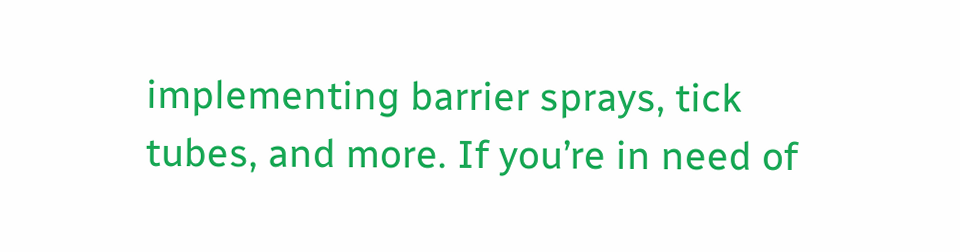implementing barrier sprays, tick tubes, and more. If you’re in need of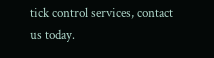tick control services, contact us today.